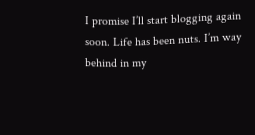I promise I’ll start blogging again soon. Life has been nuts. I’m way behind in my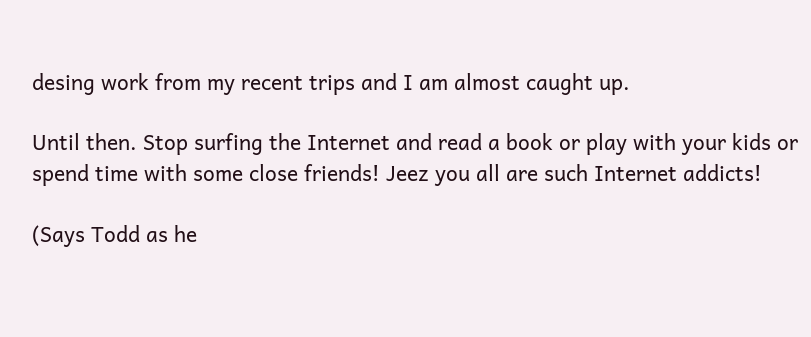desing work from my recent trips and I am almost caught up.

Until then. Stop surfing the Internet and read a book or play with your kids or spend time with some close friends! Jeez you all are such Internet addicts!

(Says Todd as he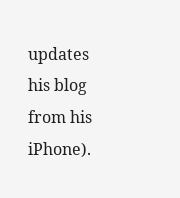updates his blog from his iPhone).